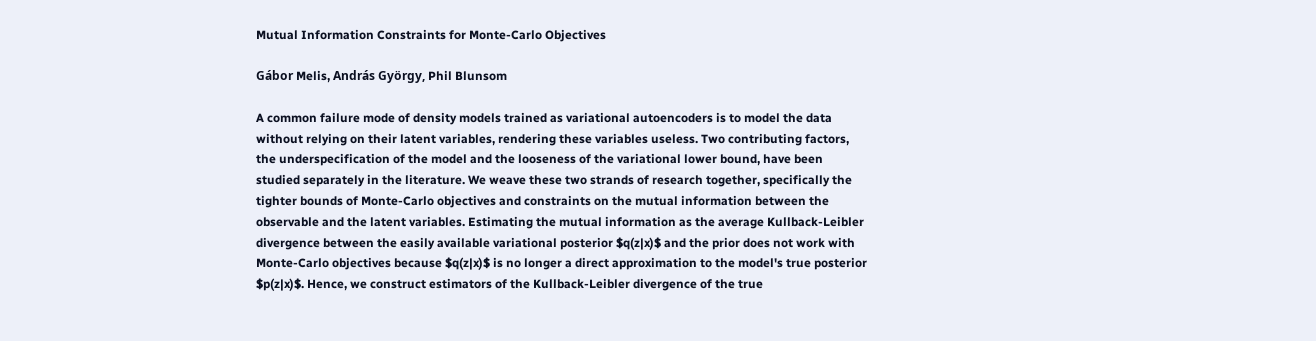Mutual Information Constraints for Monte-Carlo Objectives

Gábor Melis, András György, Phil Blunsom

A common failure mode of density models trained as variational autoencoders is to model the data without relying on their latent variables, rendering these variables useless. Two contributing factors, the underspecification of the model and the looseness of the variational lower bound, have been studied separately in the literature. We weave these two strands of research together, specifically the tighter bounds of Monte-Carlo objectives and constraints on the mutual information between the observable and the latent variables. Estimating the mutual information as the average Kullback-Leibler divergence between the easily available variational posterior $q(z|x)$ and the prior does not work with Monte-Carlo objectives because $q(z|x)$ is no longer a direct approximation to the model's true posterior $p(z|x)$. Hence, we construct estimators of the Kullback-Leibler divergence of the true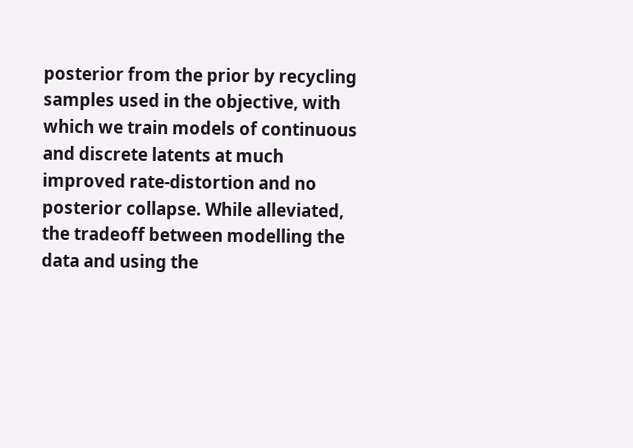posterior from the prior by recycling samples used in the objective, with which we train models of continuous and discrete latents at much improved rate-distortion and no posterior collapse. While alleviated, the tradeoff between modelling the data and using the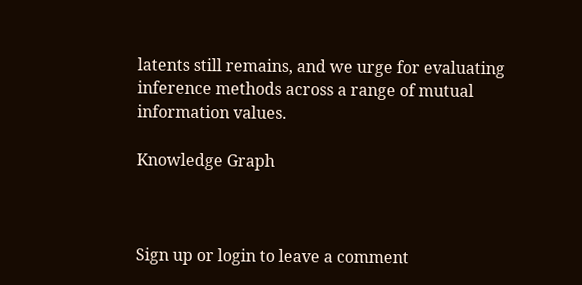latents still remains, and we urge for evaluating inference methods across a range of mutual information values.

Knowledge Graph



Sign up or login to leave a comment